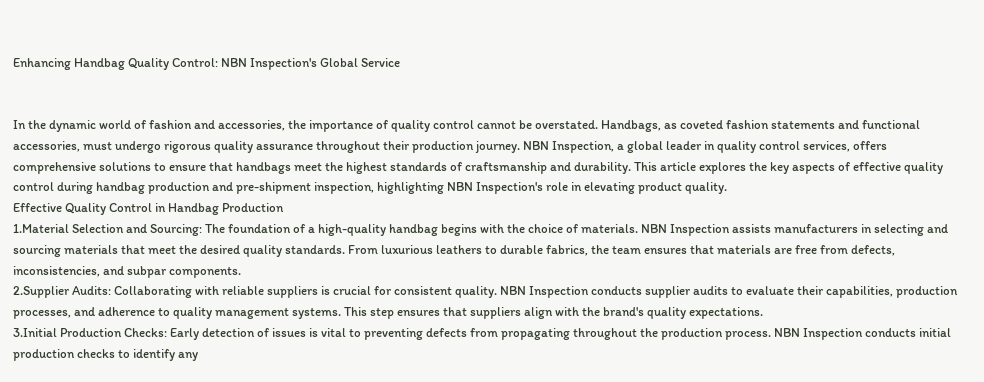Enhancing Handbag Quality Control: NBN Inspection's Global Service


In the dynamic world of fashion and accessories, the importance of quality control cannot be overstated. Handbags, as coveted fashion statements and functional accessories, must undergo rigorous quality assurance throughout their production journey. NBN Inspection, a global leader in quality control services, offers comprehensive solutions to ensure that handbags meet the highest standards of craftsmanship and durability. This article explores the key aspects of effective quality control during handbag production and pre-shipment inspection, highlighting NBN Inspection's role in elevating product quality.
Effective Quality Control in Handbag Production
1.Material Selection and Sourcing: The foundation of a high-quality handbag begins with the choice of materials. NBN Inspection assists manufacturers in selecting and sourcing materials that meet the desired quality standards. From luxurious leathers to durable fabrics, the team ensures that materials are free from defects, inconsistencies, and subpar components.
2.Supplier Audits: Collaborating with reliable suppliers is crucial for consistent quality. NBN Inspection conducts supplier audits to evaluate their capabilities, production processes, and adherence to quality management systems. This step ensures that suppliers align with the brand's quality expectations.
3.Initial Production Checks: Early detection of issues is vital to preventing defects from propagating throughout the production process. NBN Inspection conducts initial production checks to identify any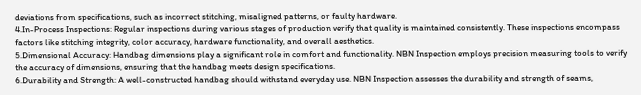deviations from specifications, such as incorrect stitching, misaligned patterns, or faulty hardware.
4.In-Process Inspections: Regular inspections during various stages of production verify that quality is maintained consistently. These inspections encompass factors like stitching integrity, color accuracy, hardware functionality, and overall aesthetics.
5.Dimensional Accuracy: Handbag dimensions play a significant role in comfort and functionality. NBN Inspection employs precision measuring tools to verify the accuracy of dimensions, ensuring that the handbag meets design specifications.
6.Durability and Strength: A well-constructed handbag should withstand everyday use. NBN Inspection assesses the durability and strength of seams,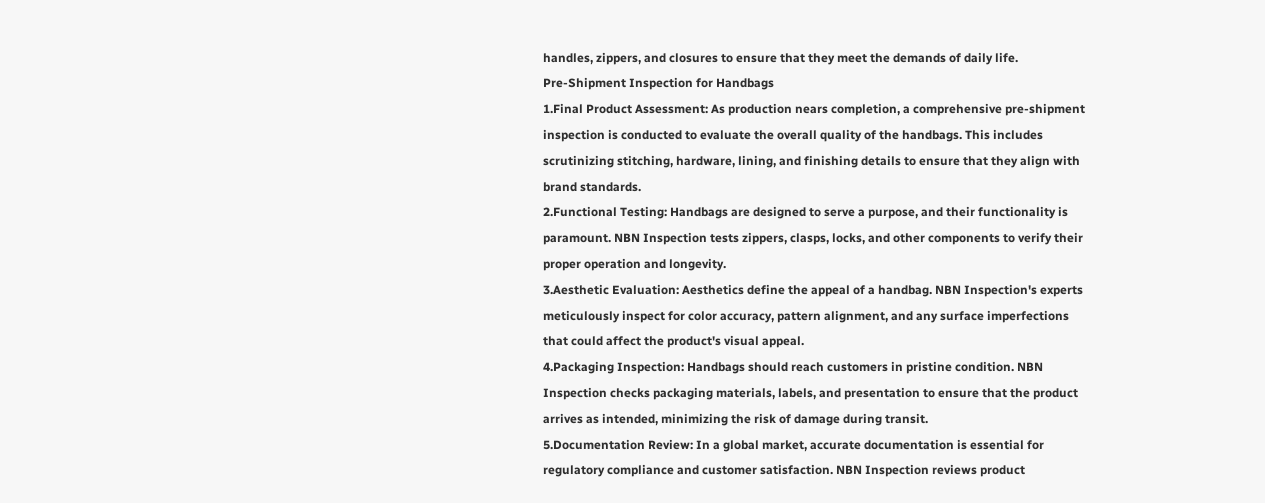handles, zippers, and closures to ensure that they meet the demands of daily life.
Pre-Shipment Inspection for Handbags
1.Final Product Assessment: As production nears completion, a comprehensive pre-shipment inspection is conducted to evaluate the overall quality of the handbags. This includes scrutinizing stitching, hardware, lining, and finishing details to ensure that they align with brand standards.
2.Functional Testing: Handbags are designed to serve a purpose, and their functionality is paramount. NBN Inspection tests zippers, clasps, locks, and other components to verify their proper operation and longevity.
3.Aesthetic Evaluation: Aesthetics define the appeal of a handbag. NBN Inspection's experts meticulously inspect for color accuracy, pattern alignment, and any surface imperfections that could affect the product's visual appeal.
4.Packaging Inspection: Handbags should reach customers in pristine condition. NBN Inspection checks packaging materials, labels, and presentation to ensure that the product arrives as intended, minimizing the risk of damage during transit.
5.Documentation Review: In a global market, accurate documentation is essential for regulatory compliance and customer satisfaction. NBN Inspection reviews product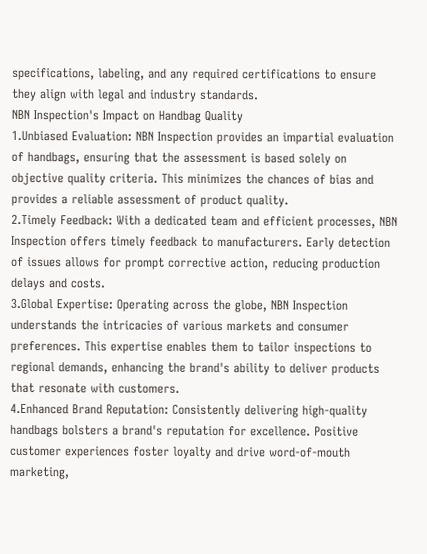specifications, labeling, and any required certifications to ensure they align with legal and industry standards.
NBN Inspection's Impact on Handbag Quality
1.Unbiased Evaluation: NBN Inspection provides an impartial evaluation of handbags, ensuring that the assessment is based solely on objective quality criteria. This minimizes the chances of bias and provides a reliable assessment of product quality.
2.Timely Feedback: With a dedicated team and efficient processes, NBN Inspection offers timely feedback to manufacturers. Early detection of issues allows for prompt corrective action, reducing production delays and costs.
3.Global Expertise: Operating across the globe, NBN Inspection understands the intricacies of various markets and consumer preferences. This expertise enables them to tailor inspections to regional demands, enhancing the brand's ability to deliver products that resonate with customers.
4.Enhanced Brand Reputation: Consistently delivering high-quality handbags bolsters a brand's reputation for excellence. Positive customer experiences foster loyalty and drive word-of-mouth marketing,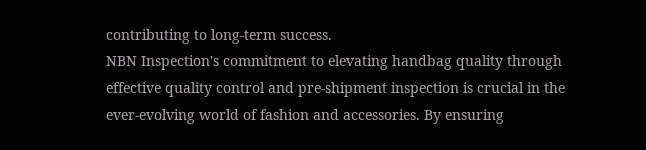contributing to long-term success.
NBN Inspection's commitment to elevating handbag quality through effective quality control and pre-shipment inspection is crucial in the ever-evolving world of fashion and accessories. By ensuring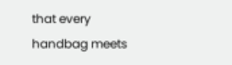that every handbag meets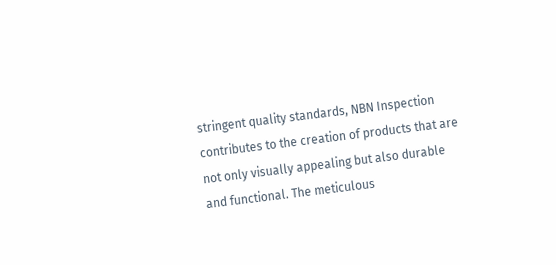stringent quality standards, NBN Inspection contributes to the creation of products that are not only visually appealing but also durable and functional. The meticulous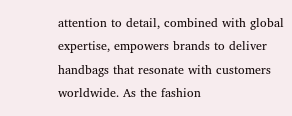attention to detail, combined with global expertise, empowers brands to deliver handbags that resonate with customers worldwide. As the fashion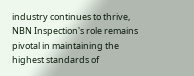industry continues to thrive, NBN Inspection's role remains pivotal in maintaining the highest standards of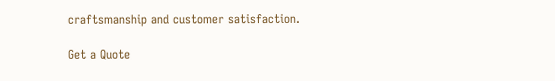craftsmanship and customer satisfaction.

Get a Quote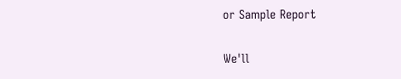or Sample Report

We'll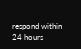respond within 24 hours